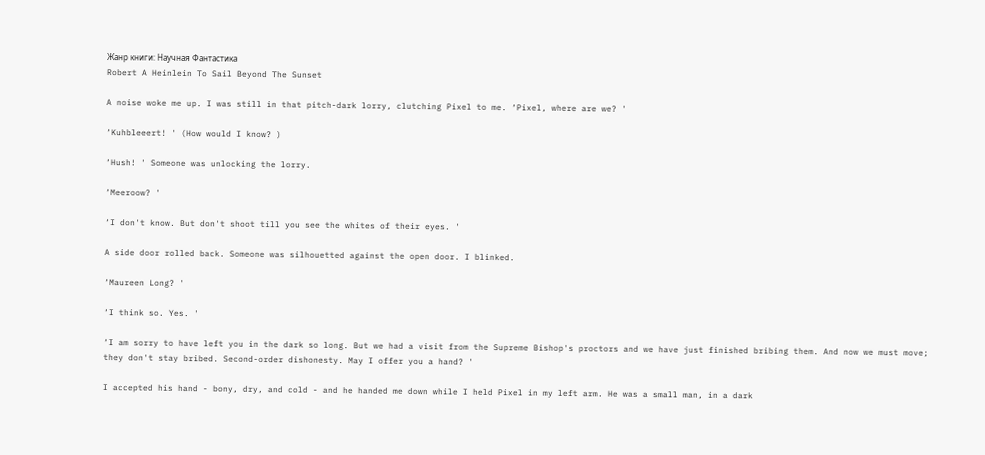Жанр книги: Научная Фантастика
Robert A Heinlein To Sail Beyond The Sunset

A noise woke me up. I was still in that pitch-dark lorry, clutching Pixel to me. ‘Pixel, where are we? '

‘Kuhbleeert! ' (How would I know? )

‘Hush! ' Someone was unlocking the lorry.

‘Meeroow? '

‘I don't know. But don't shoot till you see the whites of their eyes. '

A side door rolled back. Someone was silhouetted against the open door. I blinked.

‘Maureen Long? '

‘I think so. Yes. '

‘I am sorry to have left you in the dark so long. But we had a visit from the Supreme Bishop's proctors and we have just finished bribing them. And now we must move; they don't stay bribed. Second-order dishonesty. May I offer you a hand? '

I accepted his hand - bony, dry, and cold - and he handed me down while I held Pixel in my left arm. He was a small man, in a dark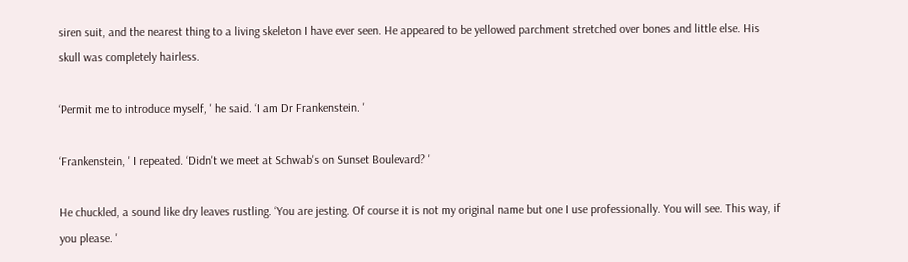siren suit, and the nearest thing to a living skeleton I have ever seen. He appeared to be yellowed parchment stretched over bones and little else. His skull was completely hairless.

‘Permit me to introduce myself, ' he said. ‘I am Dr Frankenstein. '

‘Frankenstein, ' I repeated. ‘Didn't we meet at Schwab's on Sunset Boulevard? '

He chuckled, a sound like dry leaves rustling. ‘You are jesting. Of course it is not my original name but one I use professionally. You will see. This way, if you please. '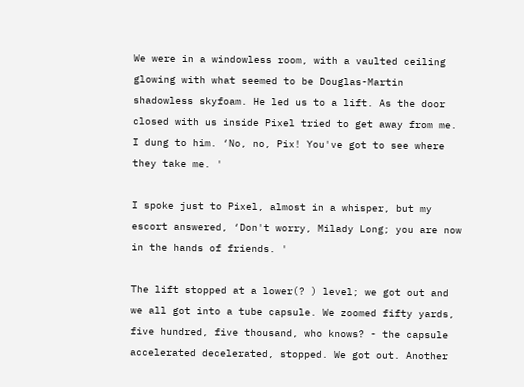We were in a windowless room, with a vaulted ceiling glowing with what seemed to be Douglas-Martin shadowless skyfoam. He led us to a lift. As the door closed with us inside Pixel tried to get away from me. I dung to him. ‘No, no, Pix! You've got to see where they take me. '

I spoke just to Pixel, almost in a whisper, but my escort answered, ‘Don't worry, Milady Long; you are now in the hands of friends. '

The lift stopped at a lower(? ) level; we got out and we all got into a tube capsule. We zoomed fifty yards, five hundred, five thousand, who knows? - the capsule accelerated decelerated, stopped. We got out. Another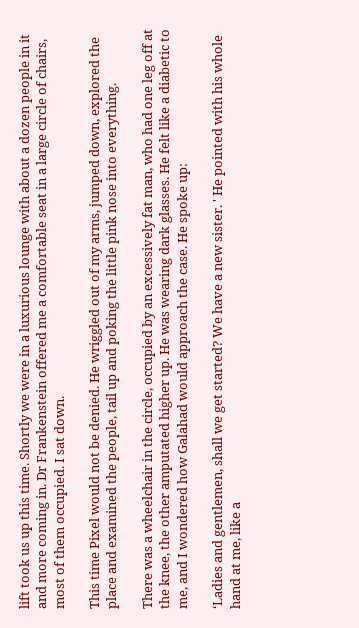lift took us up this time. Shortly we were in a luxurious lounge with about a dozen people in it and more coming in. Dr Frankenstein offered me a comfortable seat in a large circle of chairs, most of them occupied. I sat down.

This time Pixel would not be denied. He wriggled out of my arms, jumped down, explored the place and examined the people, tail up and poking the little pink nose into everything.

There was a wheelchair in the circle, occupied by an excessively fat man, who had one leg off at the knee, the other amputated higher up. He was wearing dark glasses. He felt like a diabetic to me, and I wondered how Galahad would approach the case. He spoke up:

‘Ladies and gentlemen, shall we get started? We have a new sister. ' He pointed with his whole hand at me, like a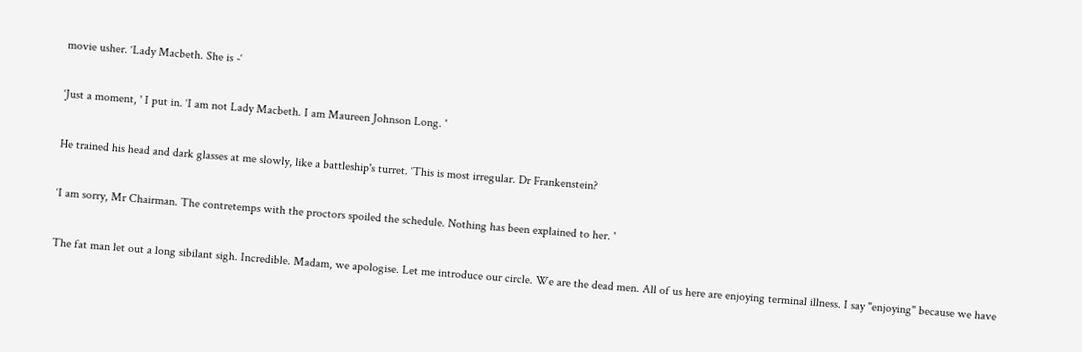movie usher. ‘Lady Macbeth. She is -‘

‘Just a moment, ' I put in. ‘I am not Lady Macbeth. I am Maureen Johnson Long. '

He trained his head and dark glasses at me slowly, like a battleship's turret. ‘This is most irregular. Dr Frankenstein?

‘I am sorry, Mr Chairman. The contretemps with the proctors spoiled the schedule. Nothing has been explained to her. '

The fat man let out a long sibilant sigh. Incredible. Madam, we apologise. Let me introduce our circle. We are the dead men. All of us here are enjoying terminal illness. I say "enjoying" because we have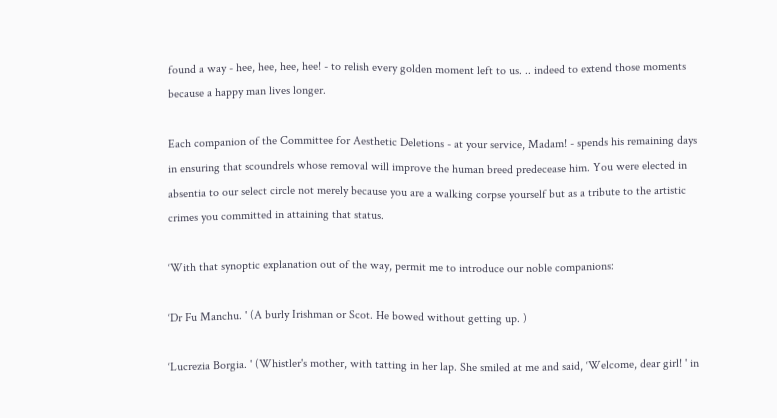found a way - hee, hee, hee, hee! - to relish every golden moment left to us. .. indeed to extend those moments because a happy man lives longer.

Each companion of the Committee for Aesthetic Deletions - at your service, Madam! - spends his remaining days in ensuring that scoundrels whose removal will improve the human breed predecease him. You were elected in absentia to our select circle not merely because you are a walking corpse yourself but as a tribute to the artistic crimes you committed in attaining that status.

‘With that synoptic explanation out of the way, permit me to introduce our noble companions:

‘Dr Fu Manchu. ' (A burly Irishman or Scot. He bowed without getting up. )

‘Lucrezia Borgia. ' (Whistler's mother, with tatting in her lap. She smiled at me and said, ‘Welcome, dear girl! ' in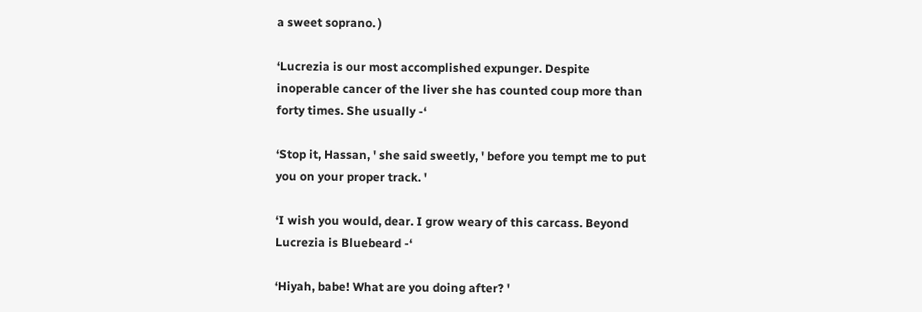a sweet soprano. )

‘Lucrezia is our most accomplished expunger. Despite inoperable cancer of the liver she has counted coup more than forty times. She usually -‘

‘Stop it, Hassan, ' she said sweetly, ' before you tempt me to put you on your proper track. '

‘I wish you would, dear. I grow weary of this carcass. Beyond Lucrezia is Bluebeard -‘

‘Hiyah, babe! What are you doing after? '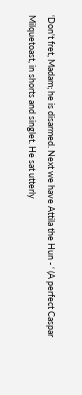‘Don't fret, Madam; he is disarmed. Next we have Attila the Hun - ‘ (A perfect Caspar Milquetoast, in shorts and singlet. He sat utterly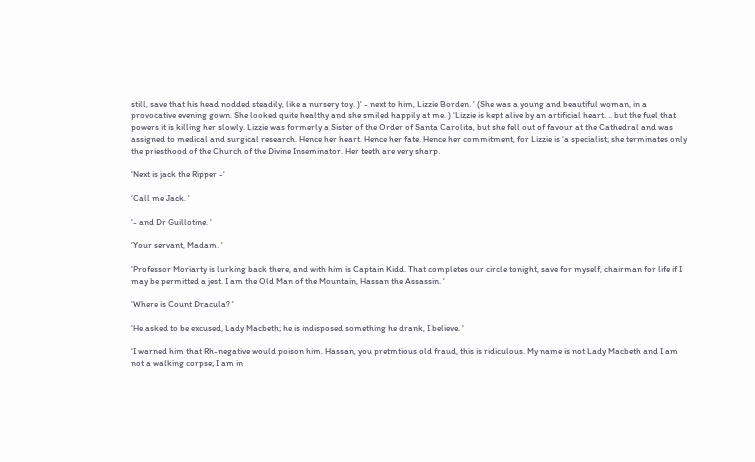still, save that his head nodded steadily, like a nursery toy. )' - next to him, Lizzie Borden. ' (She was a young and beautiful woman, in a provocative evening gown. She looked quite healthy and she smiled happily at me. ) ‘Lizzie is kept alive by an artificial heart. .. but the fuel that powers it is killing her slowly. Lizzie was formerly a Sister of the Order of Santa Carolita, but she fell out of favour at the Cathedral and was assigned to medical and surgical research. Hence her heart. Hence her fate. Hence her commitment, for Lizzie is ‘a specialist; she terminates only the priesthood of the Church of the Divine Inseminator. Her teeth are very sharp.

‘Next is jack the Ripper -‘

‘Call me Jack. '

‘- and Dr Guillotine. '

‘Your servant, Madam. '

‘Professor Moriarty is lurking back there, and with him is Captain Kidd. That completes our circle tonight, save for myself, chairman for life if I may be permitted a jest. I am the Old Man of the Mountain, Hassan the Assassin. '

‘Where is Count Dracula? '

‘He asked to be excused, Lady Macbeth; he is indisposed something he drank, I believe. '

‘I warned him that Rh-negative would poison him. Hassan, you pretmtious old fraud, this is ridiculous. My name is not Lady Macbeth and I am not a walking corpse; I am in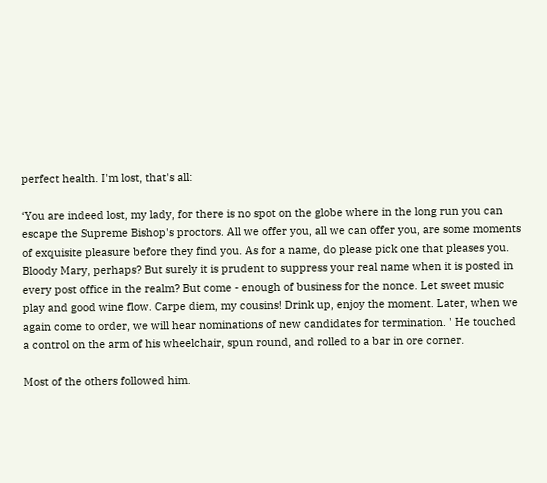perfect health. I'm lost, that's all:

‘You are indeed lost, my lady, for there is no spot on the globe where in the long run you can escape the Supreme Bishop's proctors. All we offer you, all we can offer you, are some moments of exquisite pleasure before they find you. As for a name, do please pick one that pleases you. Bloody Mary, perhaps? But surely it is prudent to suppress your real name when it is posted in every post office in the realm? But come - enough of business for the nonce. Let sweet music play and good wine flow. Carpe diem, my cousins! Drink up, enjoy the moment. Later, when we again come to order, we will hear nominations of new candidates for termination. ' He touched a control on the arm of his wheelchair, spun round, and rolled to a bar in ore corner.

Most of the others followed him.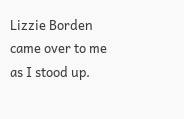Lizzie Borden came over to me as I stood up.